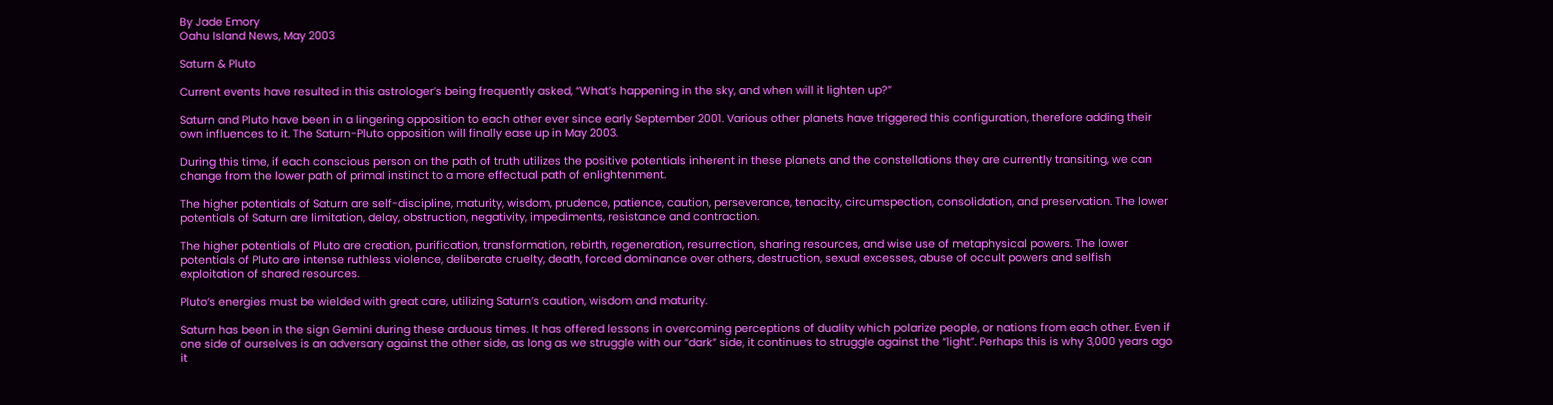By Jade Emory
Oahu Island News, May 2003

Saturn & Pluto

Current events have resulted in this astrologer’s being frequently asked, “What’s happening in the sky, and when will it lighten up?”

Saturn and Pluto have been in a lingering opposition to each other ever since early September 2001. Various other planets have triggered this configuration, therefore adding their own influences to it. The Saturn-Pluto opposition will finally ease up in May 2003.

During this time, if each conscious person on the path of truth utilizes the positive potentials inherent in these planets and the constellations they are currently transiting, we can change from the lower path of primal instinct to a more effectual path of enlightenment.

The higher potentials of Saturn are self-discipline, maturity, wisdom, prudence, patience, caution, perseverance, tenacity, circumspection, consolidation, and preservation. The lower potentials of Saturn are limitation, delay, obstruction, negativity, impediments, resistance and contraction.

The higher potentials of Pluto are creation, purification, transformation, rebirth, regeneration, resurrection, sharing resources, and wise use of metaphysical powers. The lower potentials of Pluto are intense ruthless violence, deliberate cruelty, death, forced dominance over others, destruction, sexual excesses, abuse of occult powers and selfish exploitation of shared resources.

Pluto’s energies must be wielded with great care, utilizing Saturn’s caution, wisdom and maturity.

Saturn has been in the sign Gemini during these arduous times. It has offered lessons in overcoming perceptions of duality which polarize people, or nations from each other. Even if one side of ourselves is an adversary against the other side, as long as we struggle with our “dark” side, it continues to struggle against the “light”. Perhaps this is why 3,000 years ago it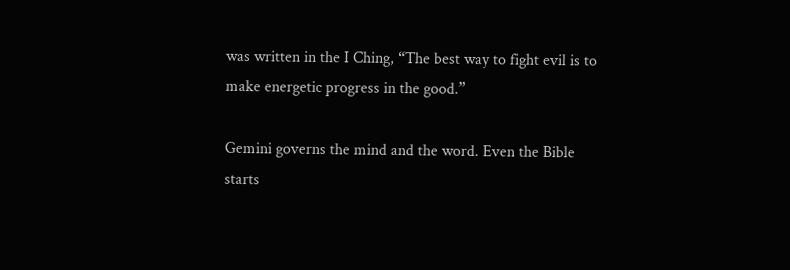was written in the I Ching, “The best way to fight evil is to make energetic progress in the good.”

Gemini governs the mind and the word. Even the Bible starts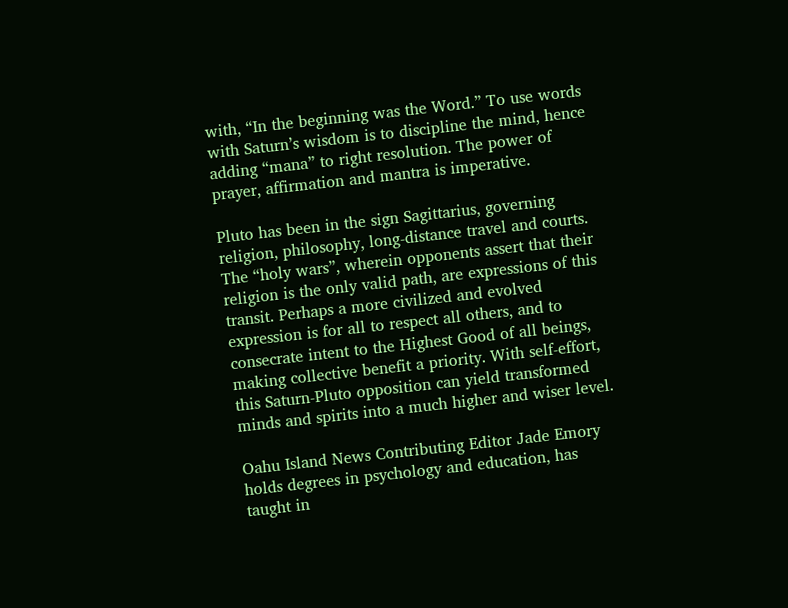with, “In the beginning was the Word.” To use words with Saturn’s wisdom is to discipline the mind, hence adding “mana” to right resolution. The power of prayer, affirmation and mantra is imperative.

Pluto has been in the sign Sagittarius, governing religion, philosophy, long-distance travel and courts. The “holy wars”, wherein opponents assert that their religion is the only valid path, are expressions of this transit. Perhaps a more civilized and evolved expression is for all to respect all others, and to consecrate intent to the Highest Good of all beings, making collective benefit a priority. With self-effort, this Saturn-Pluto opposition can yield transformed minds and spirits into a much higher and wiser level.

Oahu Island News Contributing Editor Jade Emory holds degrees in psychology and education, has taught in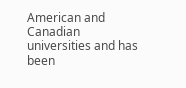American and Canadian universities and has been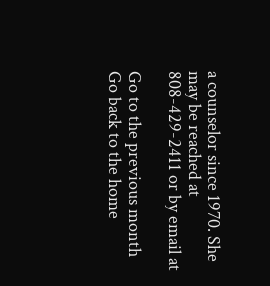a counselor since 1970. She may be reached at 808-429-2411 or by email at

Go to the previous month
Go back to the home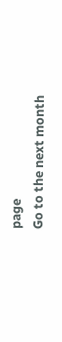page
Go to the next month